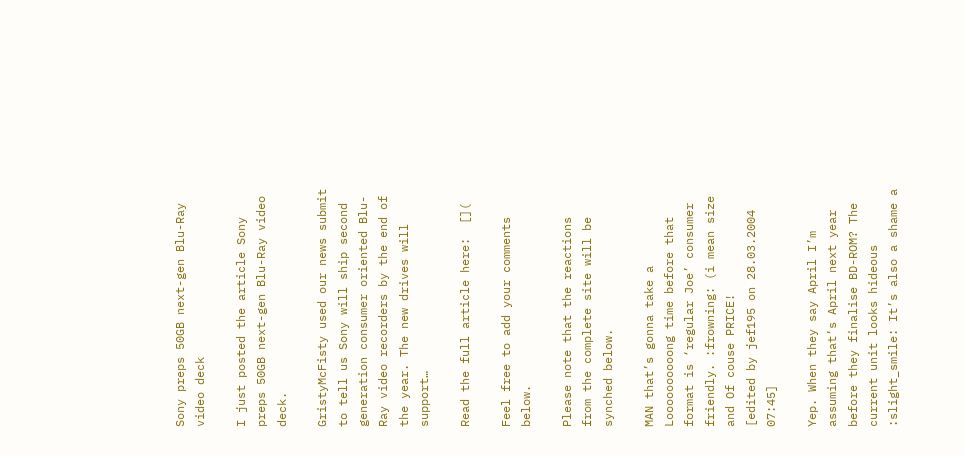Sony preps 50GB next-gen Blu-Ray video deck

I just posted the article Sony preps 50GB next-gen Blu-Ray video deck.

GristyMcFisty used our news submit to tell us Sony will ship second generation consumer oriented Blu-Ray video recorders by the end of the year. The new drives will support…

Read the full article here:  [](

Feel free to add your comments below.

Please note that the reactions from the complete site will be synched below.

MAN that’s gonna take a Loooooooooong time before that format is ‘regular Joe’ consumer friendly. :frowning: (i mean size and Of couse PRICE!
[edited by jef195 on 28.03.2004 07:45]

Yep. When they say April I’m assuming that’s April next year before they finalise BD-ROM? The current unit looks hideous :slight_smile: It’s also a shame a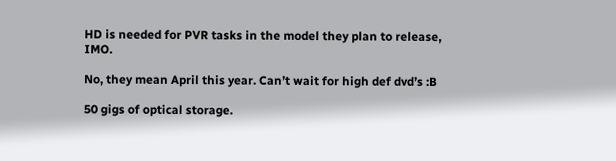HD is needed for PVR tasks in the model they plan to release, IMO.

No, they mean April this year. Can’t wait for high def dvd’s :B

50 gigs of optical storage.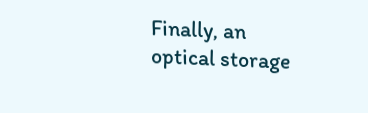Finally, an optical storage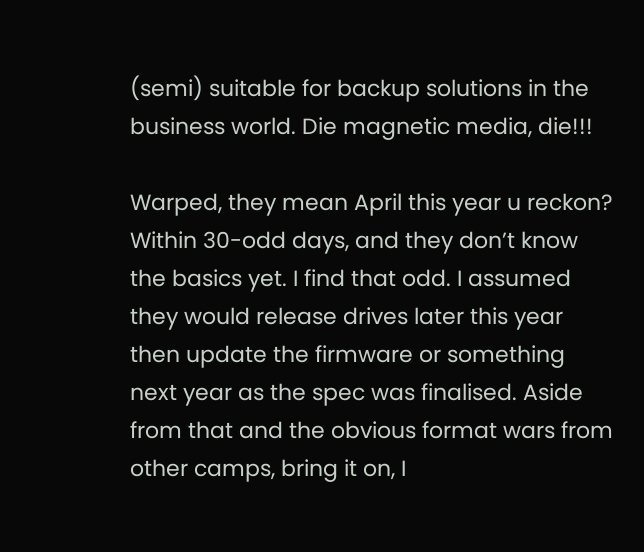(semi) suitable for backup solutions in the business world. Die magnetic media, die!!!

Warped, they mean April this year u reckon? Within 30-odd days, and they don’t know the basics yet. I find that odd. I assumed they would release drives later this year then update the firmware or something next year as the spec was finalised. Aside from that and the obvious format wars from other camps, bring it on, I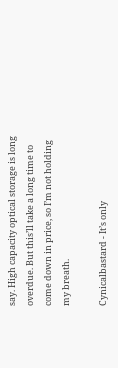say. High capacity optical storage is long overdue. But this’ll take a long time to come down in price, so I’m not holding my breath.

Cynicalbastard - It’s only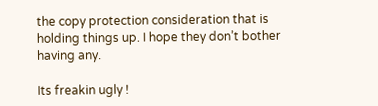the copy protection consideration that is holding things up. I hope they don’t bother having any.

Its freakin ugly !